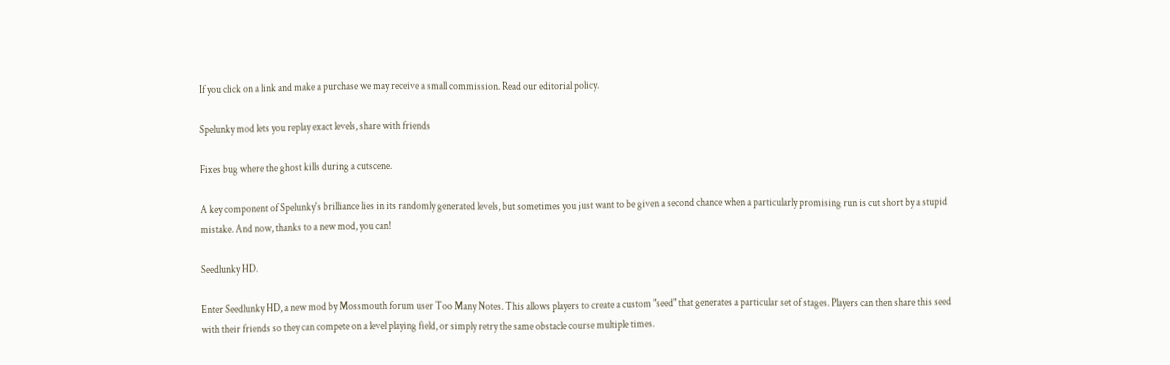If you click on a link and make a purchase we may receive a small commission. Read our editorial policy.

Spelunky mod lets you replay exact levels, share with friends

Fixes bug where the ghost kills during a cutscene.

A key component of Spelunky's brilliance lies in its randomly generated levels, but sometimes you just want to be given a second chance when a particularly promising run is cut short by a stupid mistake. And now, thanks to a new mod, you can!

Seedlunky HD.

Enter Seedlunky HD, a new mod by Mossmouth forum user Too Many Notes. This allows players to create a custom "seed" that generates a particular set of stages. Players can then share this seed with their friends so they can compete on a level playing field, or simply retry the same obstacle course multiple times.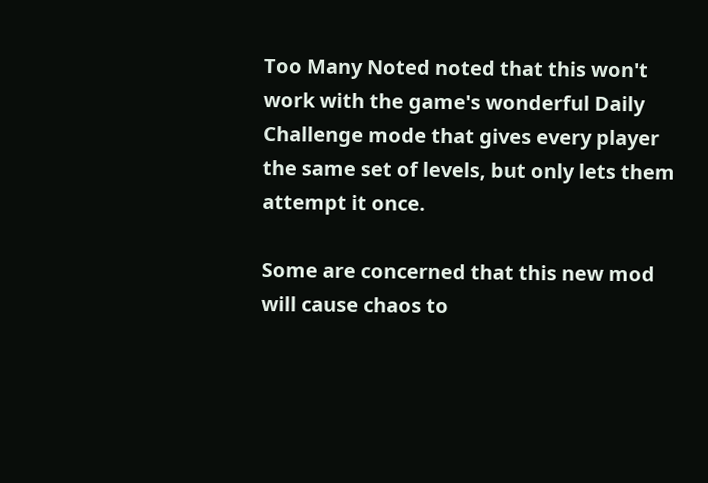Too Many Noted noted that this won't work with the game's wonderful Daily Challenge mode that gives every player the same set of levels, but only lets them attempt it once.

Some are concerned that this new mod will cause chaos to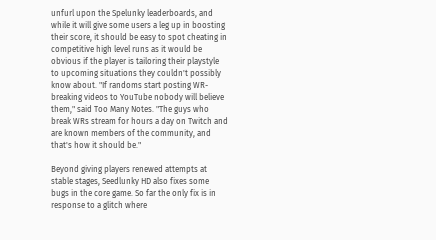unfurl upon the Spelunky leaderboards, and while it will give some users a leg up in boosting their score, it should be easy to spot cheating in competitive high level runs as it would be obvious if the player is tailoring their playstyle to upcoming situations they couldn't possibly know about. "If randoms start posting WR-breaking videos to YouTube nobody will believe them," said Too Many Notes. "The guys who break WRs stream for hours a day on Twitch and are known members of the community, and that's how it should be."

Beyond giving players renewed attempts at stable stages, Seedlunky HD also fixes some bugs in the core game. So far the only fix is in response to a glitch where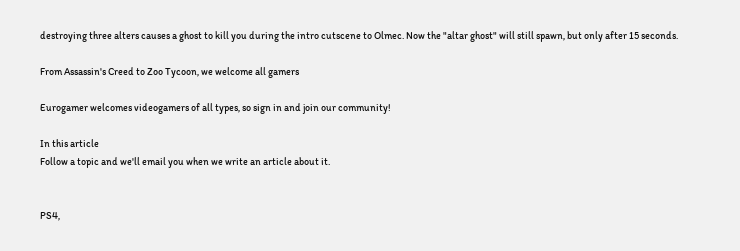destroying three alters causes a ghost to kill you during the intro cutscene to Olmec. Now the "altar ghost" will still spawn, but only after 15 seconds.

From Assassin's Creed to Zoo Tycoon, we welcome all gamers

Eurogamer welcomes videogamers of all types, so sign in and join our community!

In this article
Follow a topic and we'll email you when we write an article about it.


PS4,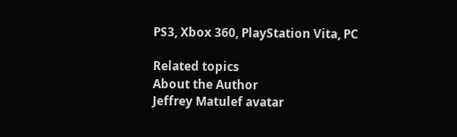PS3, Xbox 360, PlayStation Vita, PC

Related topics
About the Author
Jeffrey Matulef avatar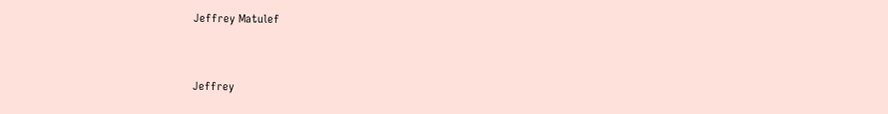Jeffrey Matulef


Jeffrey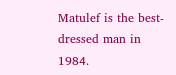Matulef is the best-dressed man in 1984.